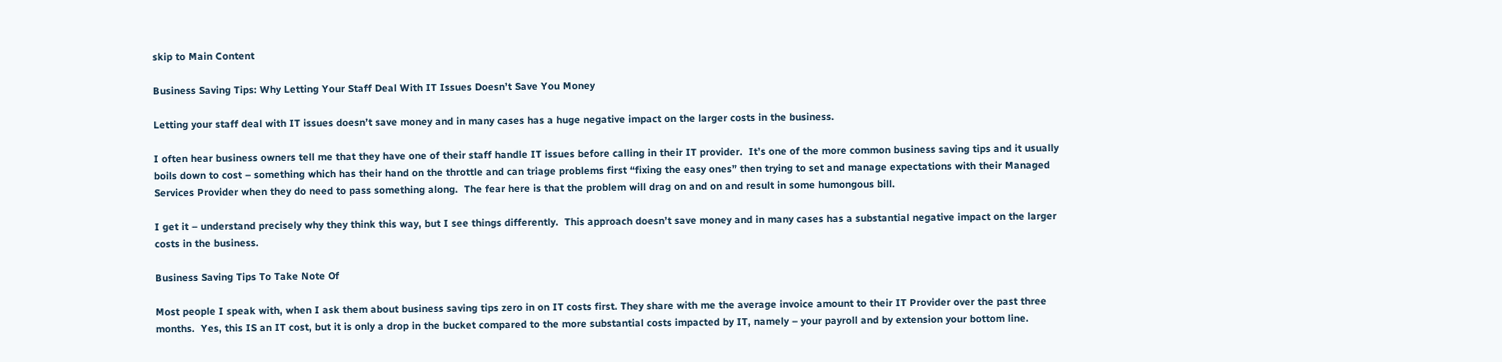skip to Main Content

Business Saving Tips: Why Letting Your Staff Deal With IT Issues Doesn’t Save You Money

Letting your staff deal with IT issues doesn’t save money and in many cases has a huge negative impact on the larger costs in the business.

I often hear business owners tell me that they have one of their staff handle IT issues before calling in their IT provider.  It’s one of the more common business saving tips and it usually boils down to cost – something which has their hand on the throttle and can triage problems first “fixing the easy ones” then trying to set and manage expectations with their Managed Services Provider when they do need to pass something along.  The fear here is that the problem will drag on and on and result in some humongous bill.

I get it – understand precisely why they think this way, but I see things differently.  This approach doesn’t save money and in many cases has a substantial negative impact on the larger costs in the business.

Business Saving Tips To Take Note Of

Most people I speak with, when I ask them about business saving tips zero in on IT costs first. They share with me the average invoice amount to their IT Provider over the past three months.  Yes, this IS an IT cost, but it is only a drop in the bucket compared to the more substantial costs impacted by IT, namely – your payroll and by extension your bottom line.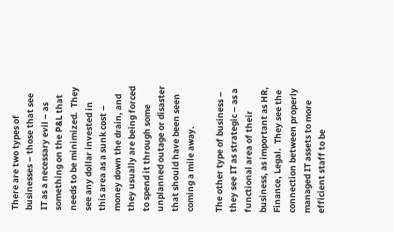There are two types of businesses – those that see IT as a necessary evil – as something on the P&L that needs to be minimized.  They see any dollar invested in this area as a sunk cost – money down the drain, and they usually are being forced to spend it through some unplanned outage or disaster that should have been seen coming a mile away.

The other type of business – they see IT as strategic – as a functional area of their business, as important as HR, Finance, Legal.  They see the connection between properly managed IT assets to more efficient staff to be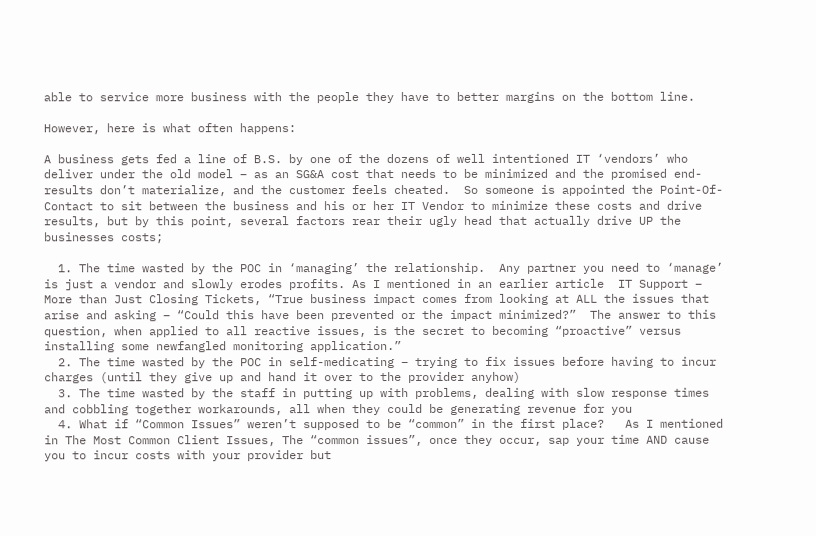able to service more business with the people they have to better margins on the bottom line.

However, here is what often happens:

A business gets fed a line of B.S. by one of the dozens of well intentioned IT ‘vendors’ who deliver under the old model – as an SG&A cost that needs to be minimized and the promised end-results don’t materialize, and the customer feels cheated.  So someone is appointed the Point-Of-Contact to sit between the business and his or her IT Vendor to minimize these costs and drive results, but by this point, several factors rear their ugly head that actually drive UP the businesses costs;

  1. The time wasted by the POC in ‘managing’ the relationship.  Any partner you need to ‘manage’ is just a vendor and slowly erodes profits. As I mentioned in an earlier article  IT Support – More than Just Closing Tickets, “True business impact comes from looking at ALL the issues that arise and asking – “Could this have been prevented or the impact minimized?”  The answer to this question, when applied to all reactive issues, is the secret to becoming “proactive” versus installing some newfangled monitoring application.”
  2. The time wasted by the POC in self-medicating – trying to fix issues before having to incur charges (until they give up and hand it over to the provider anyhow)
  3. The time wasted by the staff in putting up with problems, dealing with slow response times and cobbling together workarounds, all when they could be generating revenue for you
  4. What if “Common Issues” weren’t supposed to be “common” in the first place?   As I mentioned in The Most Common Client Issues, The “common issues”, once they occur, sap your time AND cause you to incur costs with your provider but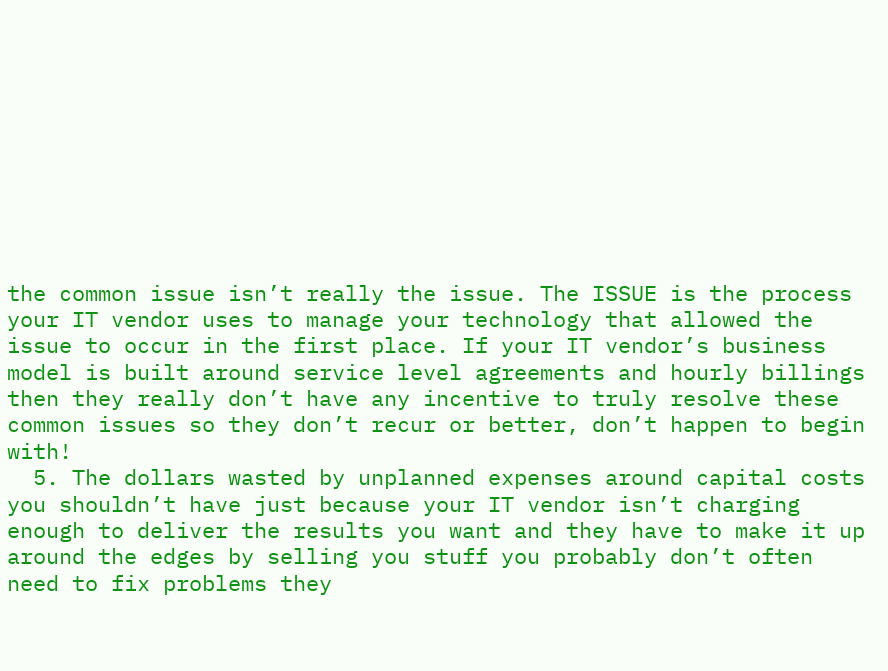the common issue isn’t really the issue. The ISSUE is the process your IT vendor uses to manage your technology that allowed the issue to occur in the first place. If your IT vendor’s business model is built around service level agreements and hourly billings then they really don’t have any incentive to truly resolve these common issues so they don’t recur or better, don’t happen to begin with!
  5. The dollars wasted by unplanned expenses around capital costs you shouldn’t have just because your IT vendor isn’t charging enough to deliver the results you want and they have to make it up around the edges by selling you stuff you probably don’t often need to fix problems they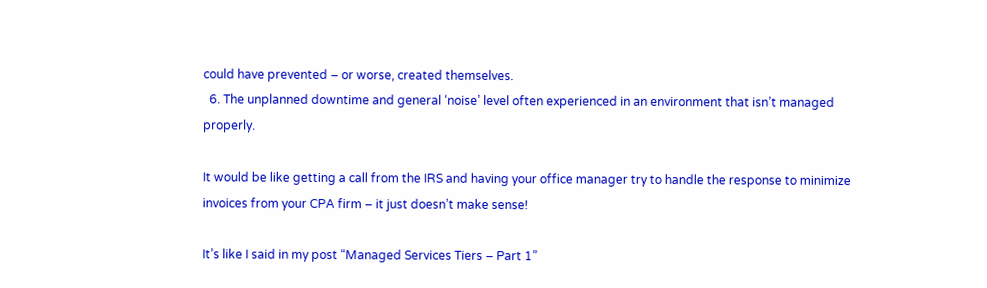could have prevented – or worse, created themselves.
  6. The unplanned downtime and general ‘noise’ level often experienced in an environment that isn’t managed properly.

It would be like getting a call from the IRS and having your office manager try to handle the response to minimize invoices from your CPA firm – it just doesn’t make sense!

It’s like I said in my post “Managed Services Tiers – Part 1”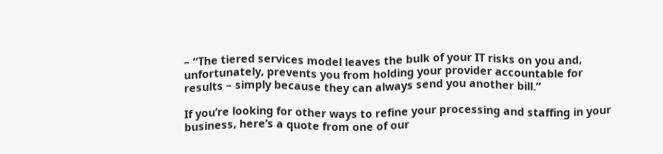– “The tiered services model leaves the bulk of your IT risks on you and, unfortunately, prevents you from holding your provider accountable for results – simply because they can always send you another bill.”

If you’re looking for other ways to refine your processing and staffing in your business, here’s a quote from one of our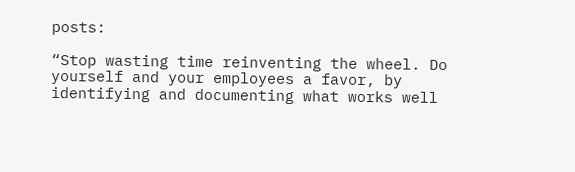posts:

“Stop wasting time reinventing the wheel. Do yourself and your employees a favor, by identifying and documenting what works well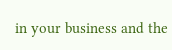in your business and the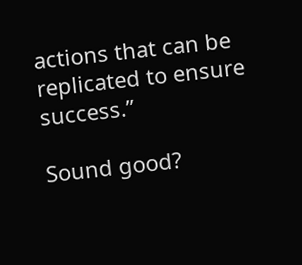actions that can be replicated to ensure success.”

Sound good?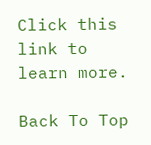Click this link to learn more.

Back To Top